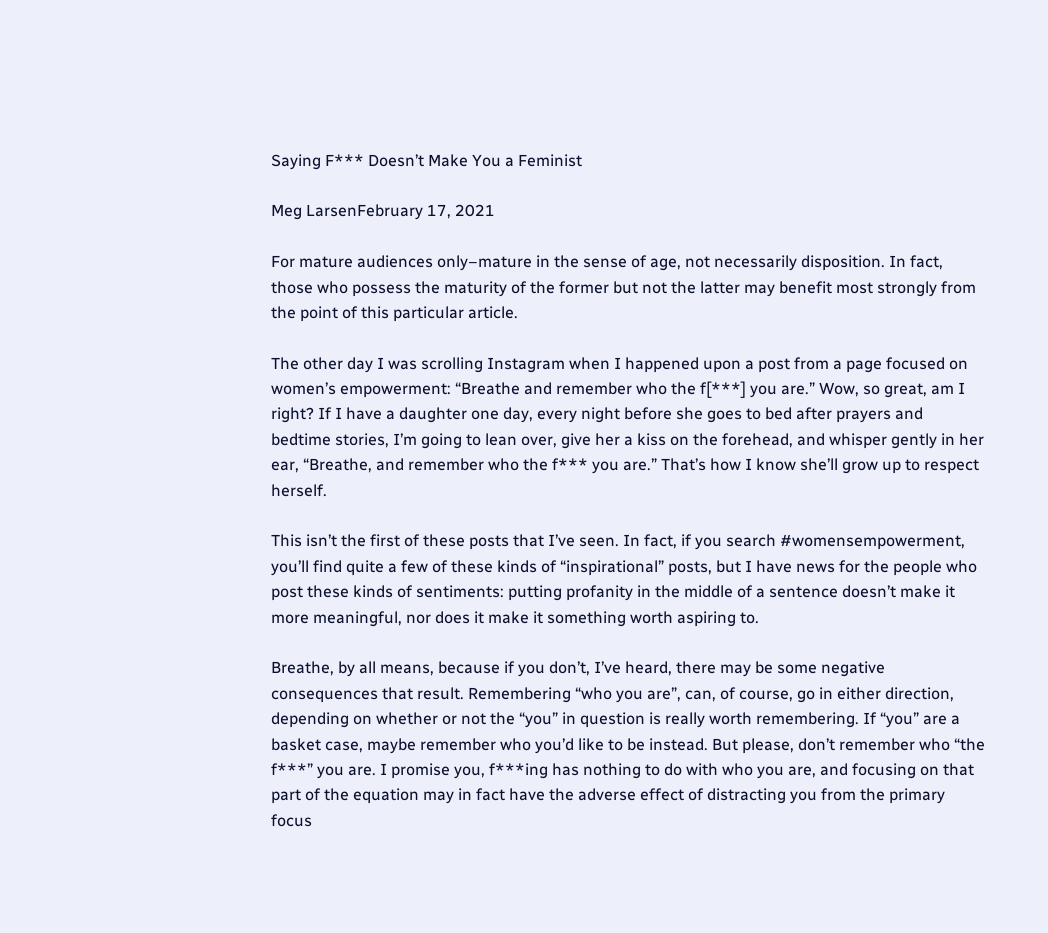Saying F*** Doesn’t Make You a Feminist

Meg LarsenFebruary 17, 2021

For mature audiences only–mature in the sense of age, not necessarily disposition. In fact, those who possess the maturity of the former but not the latter may benefit most strongly from the point of this particular article.

The other day I was scrolling Instagram when I happened upon a post from a page focused on women’s empowerment: “Breathe and remember who the f[***] you are.” Wow, so great, am I right? If I have a daughter one day, every night before she goes to bed after prayers and bedtime stories, I’m going to lean over, give her a kiss on the forehead, and whisper gently in her ear, “Breathe, and remember who the f*** you are.” That’s how I know she’ll grow up to respect herself.

This isn’t the first of these posts that I’ve seen. In fact, if you search #womensempowerment, you’ll find quite a few of these kinds of “inspirational” posts, but I have news for the people who post these kinds of sentiments: putting profanity in the middle of a sentence doesn’t make it more meaningful, nor does it make it something worth aspiring to.

Breathe, by all means, because if you don’t, I’ve heard, there may be some negative consequences that result. Remembering “who you are”, can, of course, go in either direction, depending on whether or not the “you” in question is really worth remembering. If “you” are a basket case, maybe remember who you’d like to be instead. But please, don’t remember who “the f***” you are. I promise you, f***ing has nothing to do with who you are, and focusing on that part of the equation may in fact have the adverse effect of distracting you from the primary focus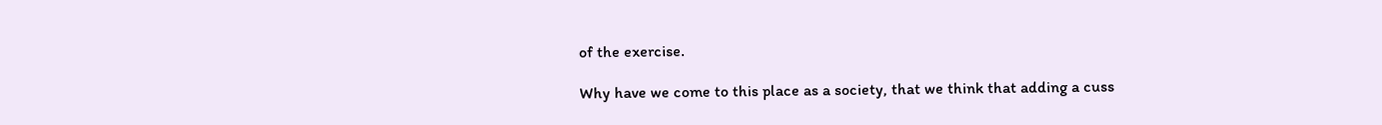of the exercise.

Why have we come to this place as a society, that we think that adding a cuss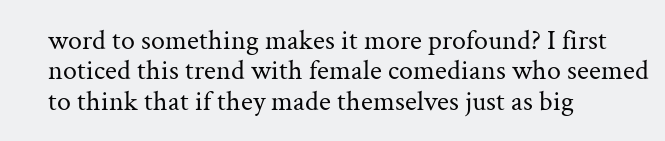word to something makes it more profound? I first noticed this trend with female comedians who seemed to think that if they made themselves just as big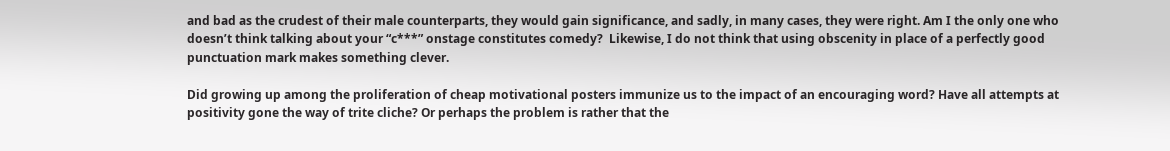and bad as the crudest of their male counterparts, they would gain significance, and sadly, in many cases, they were right. Am I the only one who doesn’t think talking about your “c***” onstage constitutes comedy?  Likewise, I do not think that using obscenity in place of a perfectly good punctuation mark makes something clever.

Did growing up among the proliferation of cheap motivational posters immunize us to the impact of an encouraging word? Have all attempts at positivity gone the way of trite cliche? Or perhaps the problem is rather that the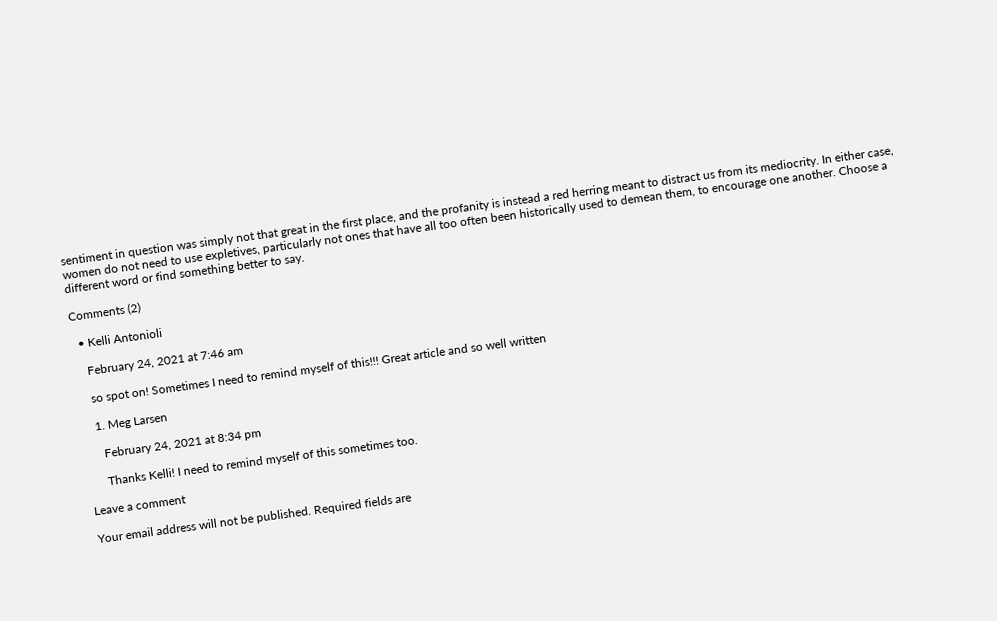sentiment in question was simply not that great in the first place, and the profanity is instead a red herring meant to distract us from its mediocrity. In either case, women do not need to use expletives, particularly not ones that have all too often been historically used to demean them, to encourage one another. Choose a different word or find something better to say.

Comments (2)

  • Kelli Antonioli

    February 24, 2021 at 7:46 am

    so spot on! Sometimes I need to remind myself of this!!! Great article and so well written

    1. Meg Larsen

      February 24, 2021 at 8:34 pm

      Thanks Kelli! I need to remind myself of this sometimes too.

Leave a comment

Your email address will not be published. Required fields are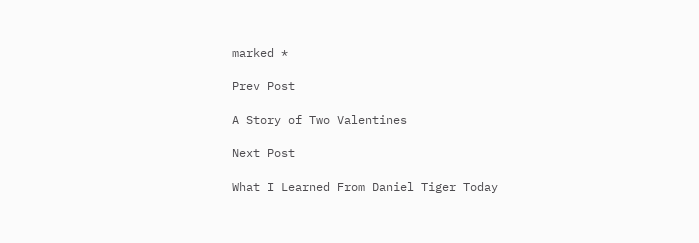marked *

Prev Post

A Story of Two Valentines

Next Post

What I Learned From Daniel Tiger Today